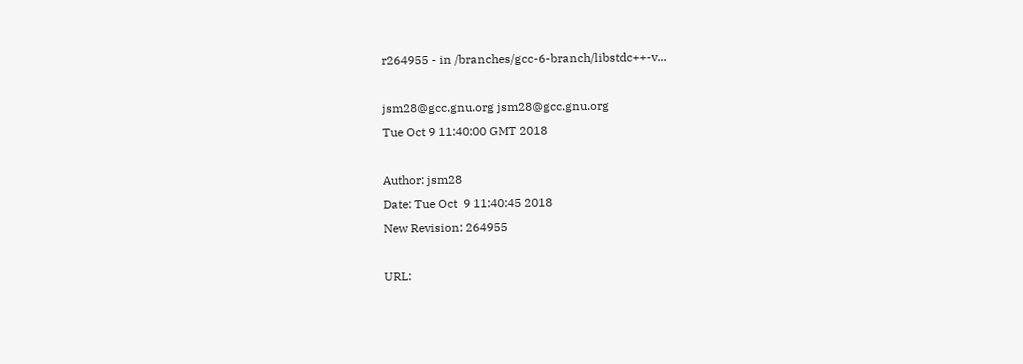r264955 - in /branches/gcc-6-branch/libstdc++-v...

jsm28@gcc.gnu.org jsm28@gcc.gnu.org
Tue Oct 9 11:40:00 GMT 2018

Author: jsm28
Date: Tue Oct  9 11:40:45 2018
New Revision: 264955

URL: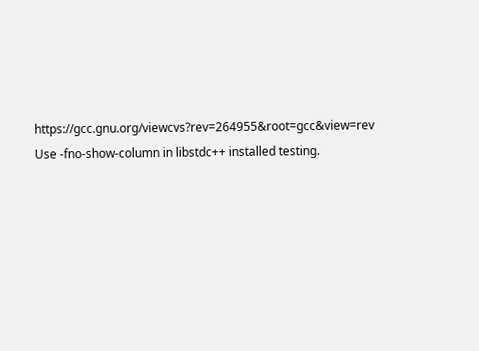https://gcc.gnu.org/viewcvs?rev=264955&root=gcc&view=rev
Use -fno-show-column in libstdc++ installed testing.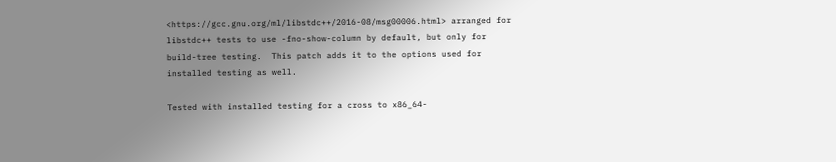<https://gcc.gnu.org/ml/libstdc++/2016-08/msg00006.html> arranged for
libstdc++ tests to use -fno-show-column by default, but only for
build-tree testing.  This patch adds it to the options used for
installed testing as well.

Tested with installed testing for a cross to x86_64-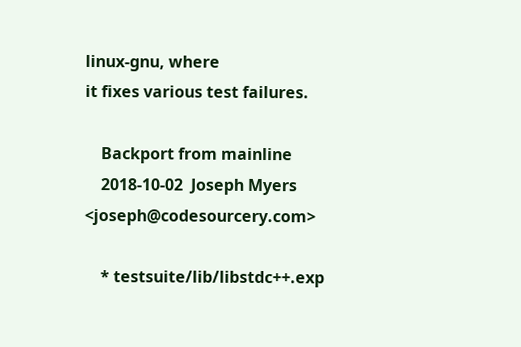linux-gnu, where
it fixes various test failures.

    Backport from mainline
    2018-10-02  Joseph Myers  <joseph@codesourcery.com>

    * testsuite/lib/libstdc++.exp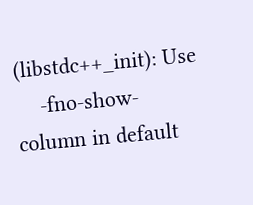(libstdc++_init): Use
    -fno-show-column in default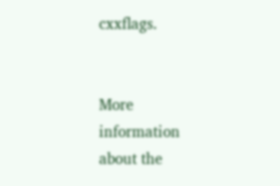cxxflags.


More information about the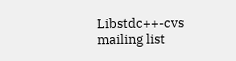Libstdc++-cvs mailing list